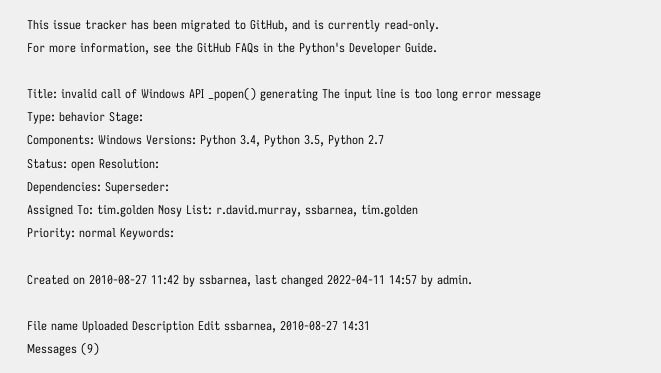This issue tracker has been migrated to GitHub, and is currently read-only.
For more information, see the GitHub FAQs in the Python's Developer Guide.

Title: invalid call of Windows API _popen() generating The input line is too long error message
Type: behavior Stage:
Components: Windows Versions: Python 3.4, Python 3.5, Python 2.7
Status: open Resolution:
Dependencies: Superseder:
Assigned To: tim.golden Nosy List: r.david.murray, ssbarnea, tim.golden
Priority: normal Keywords:

Created on 2010-08-27 11:42 by ssbarnea, last changed 2022-04-11 14:57 by admin.

File name Uploaded Description Edit ssbarnea, 2010-08-27 14:31
Messages (9)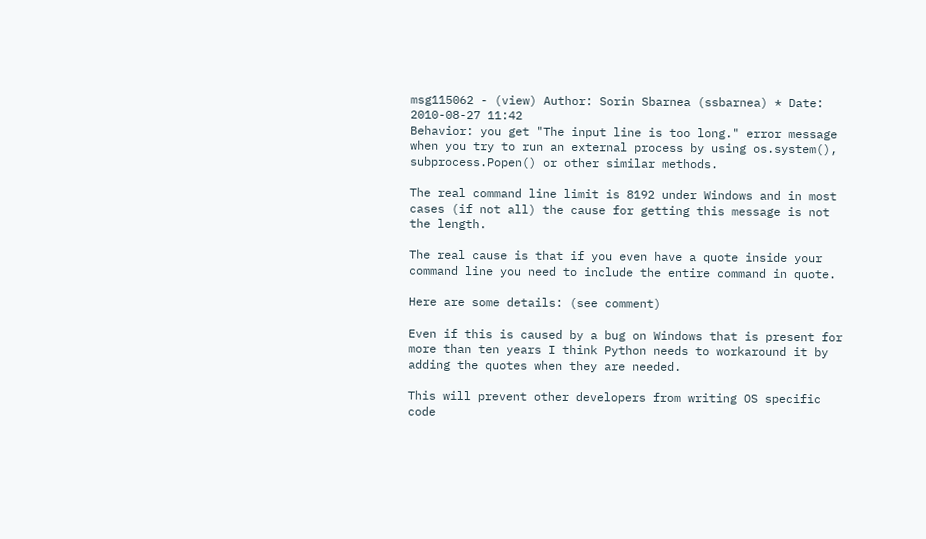msg115062 - (view) Author: Sorin Sbarnea (ssbarnea) * Date: 2010-08-27 11:42
Behavior: you get "The input line is too long." error message when you try to run an external process by using os.system(), subprocess.Popen() or other similar methods.

The real command line limit is 8192 under Windows and in most cases (if not all) the cause for getting this message is not the length.

The real cause is that if you even have a quote inside your command line you need to include the entire command in quote.

Here are some details: (see comment)

Even if this is caused by a bug on Windows that is present for more than ten years I think Python needs to workaround it by adding the quotes when they are needed.

This will prevent other developers from writing OS specific code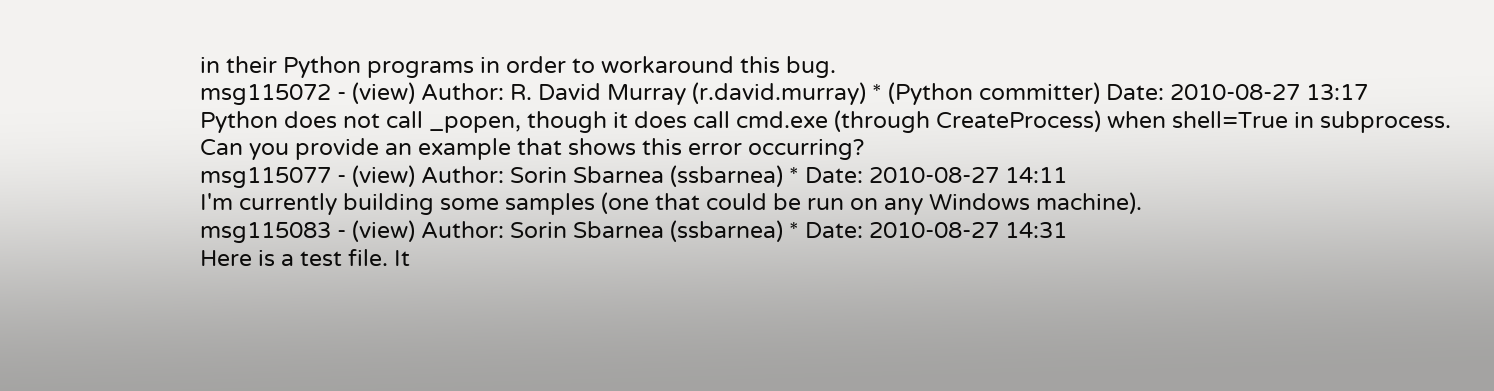in their Python programs in order to workaround this bug.
msg115072 - (view) Author: R. David Murray (r.david.murray) * (Python committer) Date: 2010-08-27 13:17
Python does not call _popen, though it does call cmd.exe (through CreateProcess) when shell=True in subprocess.  Can you provide an example that shows this error occurring?
msg115077 - (view) Author: Sorin Sbarnea (ssbarnea) * Date: 2010-08-27 14:11
I'm currently building some samples (one that could be run on any Windows machine).
msg115083 - (view) Author: Sorin Sbarnea (ssbarnea) * Date: 2010-08-27 14:31
Here is a test file. It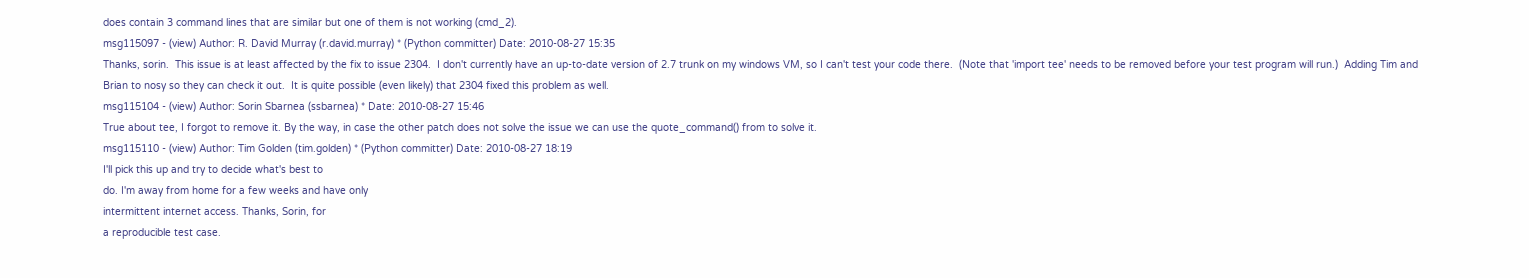does contain 3 command lines that are similar but one of them is not working (cmd_2).
msg115097 - (view) Author: R. David Murray (r.david.murray) * (Python committer) Date: 2010-08-27 15:35
Thanks, sorin.  This issue is at least affected by the fix to issue 2304.  I don't currently have an up-to-date version of 2.7 trunk on my windows VM, so I can't test your code there.  (Note that 'import tee' needs to be removed before your test program will run.)  Adding Tim and Brian to nosy so they can check it out.  It is quite possible (even likely) that 2304 fixed this problem as well.
msg115104 - (view) Author: Sorin Sbarnea (ssbarnea) * Date: 2010-08-27 15:46
True about tee, I forgot to remove it. By the way, in case the other patch does not solve the issue we can use the quote_command() from to solve it.
msg115110 - (view) Author: Tim Golden (tim.golden) * (Python committer) Date: 2010-08-27 18:19
I'll pick this up and try to decide what's best to
do. I'm away from home for a few weeks and have only
intermittent internet access. Thanks, Sorin, for
a reproducible test case.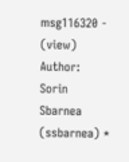msg116320 - (view) Author: Sorin Sbarnea (ssbarnea) *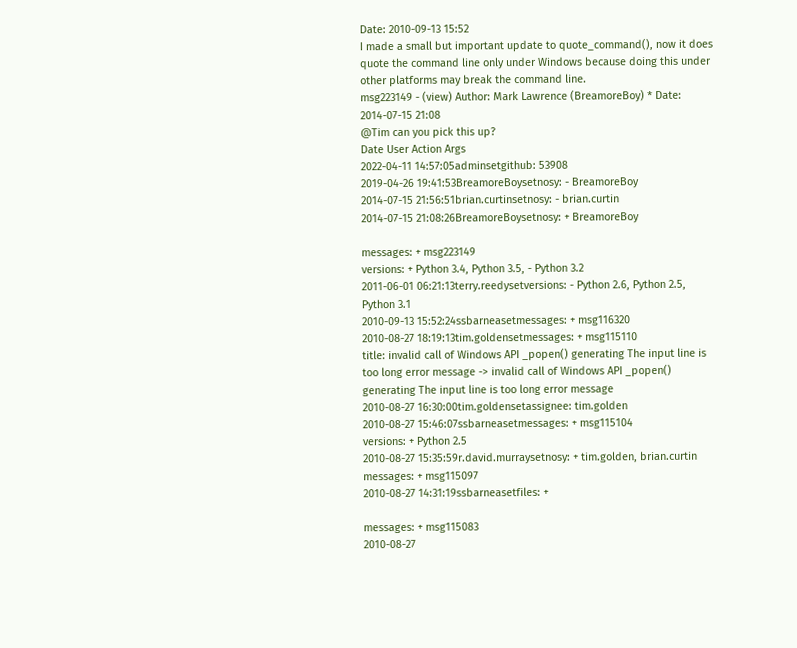Date: 2010-09-13 15:52
I made a small but important update to quote_command(), now it does quote the command line only under Windows because doing this under other platforms may break the command line.
msg223149 - (view) Author: Mark Lawrence (BreamoreBoy) * Date: 2014-07-15 21:08
@Tim can you pick this up?
Date User Action Args
2022-04-11 14:57:05adminsetgithub: 53908
2019-04-26 19:41:53BreamoreBoysetnosy: - BreamoreBoy
2014-07-15 21:56:51brian.curtinsetnosy: - brian.curtin
2014-07-15 21:08:26BreamoreBoysetnosy: + BreamoreBoy

messages: + msg223149
versions: + Python 3.4, Python 3.5, - Python 3.2
2011-06-01 06:21:13terry.reedysetversions: - Python 2.6, Python 2.5, Python 3.1
2010-09-13 15:52:24ssbarneasetmessages: + msg116320
2010-08-27 18:19:13tim.goldensetmessages: + msg115110
title: invalid call of Windows API _popen() generating The input line is too long error message -> invalid call of Windows API _popen() generating The input line is too long error message
2010-08-27 16:30:00tim.goldensetassignee: tim.golden
2010-08-27 15:46:07ssbarneasetmessages: + msg115104
versions: + Python 2.5
2010-08-27 15:35:59r.david.murraysetnosy: + tim.golden, brian.curtin
messages: + msg115097
2010-08-27 14:31:19ssbarneasetfiles: +

messages: + msg115083
2010-08-27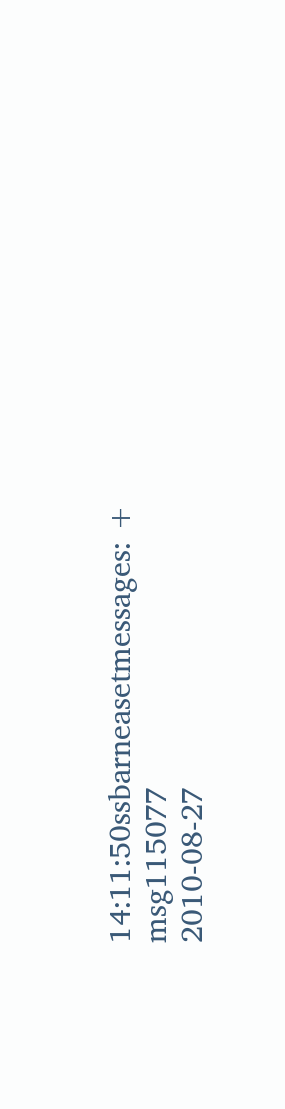14:11:50ssbarneasetmessages: + msg115077
2010-08-27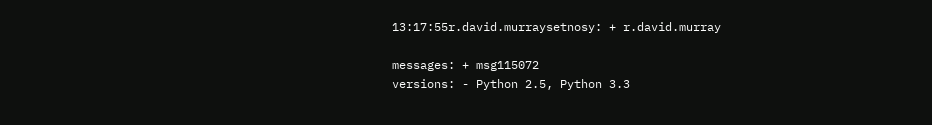13:17:55r.david.murraysetnosy: + r.david.murray

messages: + msg115072
versions: - Python 2.5, Python 3.3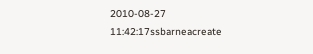2010-08-27 11:42:17ssbarneacreate